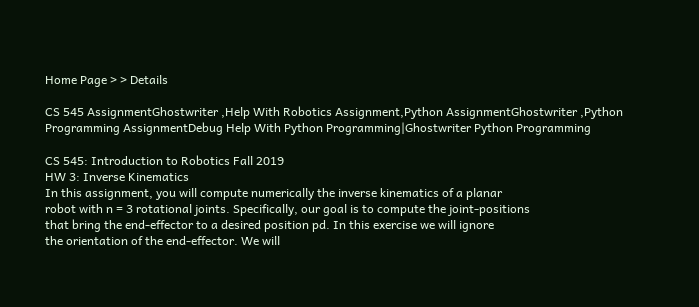Home Page > > Details

CS 545 AssignmentGhostwriter ,Help With Robotics Assignment,Python AssignmentGhostwriter ,Python Programming AssignmentDebug Help With Python Programming|Ghostwriter Python Programming

CS 545: Introduction to Robotics Fall 2019
HW 3: Inverse Kinematics
In this assignment, you will compute numerically the inverse kinematics of a planar
robot with n = 3 rotational joints. Specifically, our goal is to compute the joint-positions
that bring the end-effector to a desired position pd. In this exercise we will ignore
the orientation of the end-effector. We will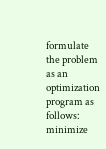formulate the problem as an optimization
program as follows:
minimize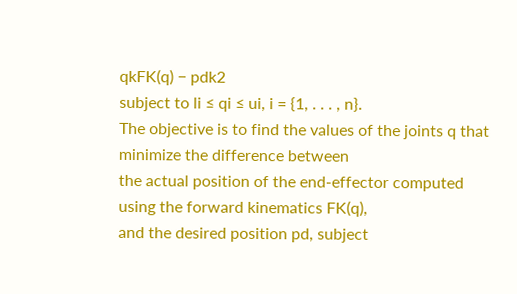qkFK(q) − pdk2
subject to li ≤ qi ≤ ui, i = {1, . . . , n}.
The objective is to find the values of the joints q that minimize the difference between
the actual position of the end-effector computed using the forward kinematics FK(q),
and the desired position pd, subject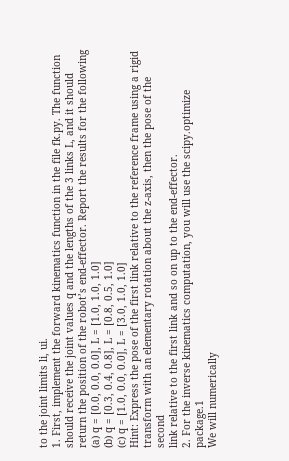to the joint limits li, ui.
1. First, implement the forward kinematics function in the file fk.py. The function
should receive the joint values q and the lengths of the 3 links L, and it should
return the position of the robot’s end-effector. Report the results for the following
(a) q = [0.0, 0.0, 0.0], L = [1.0, 1.0, 1.0]
(b) q = [0.3, 0.4, 0.8], L = [0.8, 0.5, 1.0]
(c) q = [1.0, 0.0, 0.0], L = [3.0, 1.0, 1.0]
Hint: Express the pose of the first link relative to the reference frame using a rigid
transform with an elementary rotation about the z-axis, then the pose of the second
link relative to the first link and so on up to the end-effector.
2. For the inverse kinematics computation, you will use the scipy.optimize package.1
We will numerically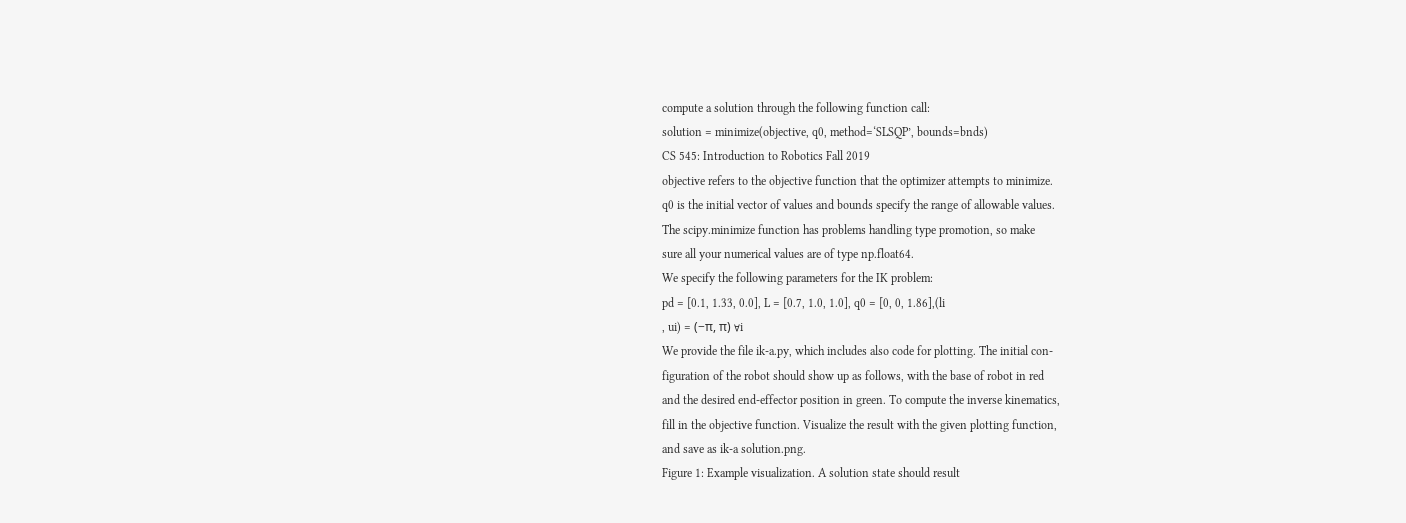compute a solution through the following function call:
solution = minimize(objective, q0, method=‘SLSQP’, bounds=bnds)
CS 545: Introduction to Robotics Fall 2019
objective refers to the objective function that the optimizer attempts to minimize.
q0 is the initial vector of values and bounds specify the range of allowable values.
The scipy.minimize function has problems handling type promotion, so make
sure all your numerical values are of type np.float64.
We specify the following parameters for the IK problem:
pd = [0.1, 1.33, 0.0], L = [0.7, 1.0, 1.0], q0 = [0, 0, 1.86],(li
, ui) = (−π, π) ∀i
We provide the file ik-a.py, which includes also code for plotting. The initial con-
figuration of the robot should show up as follows, with the base of robot in red
and the desired end-effector position in green. To compute the inverse kinematics,
fill in the objective function. Visualize the result with the given plotting function,
and save as ik-a solution.png.
Figure 1: Example visualization. A solution state should result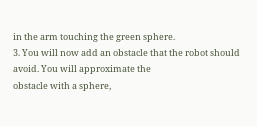in the arm touching the green sphere.
3. You will now add an obstacle that the robot should avoid. You will approximate the
obstacle with a sphere,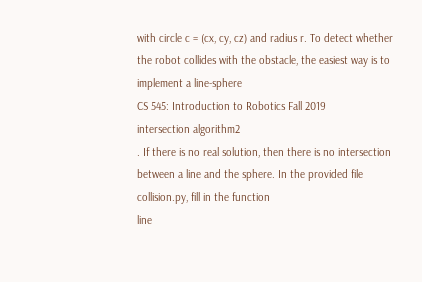with circle c = (cx, cy, cz) and radius r. To detect whether
the robot collides with the obstacle, the easiest way is to implement a line-sphere
CS 545: Introduction to Robotics Fall 2019
intersection algorithm2
. If there is no real solution, then there is no intersection
between a line and the sphere. In the provided file collision.py, fill in the function
line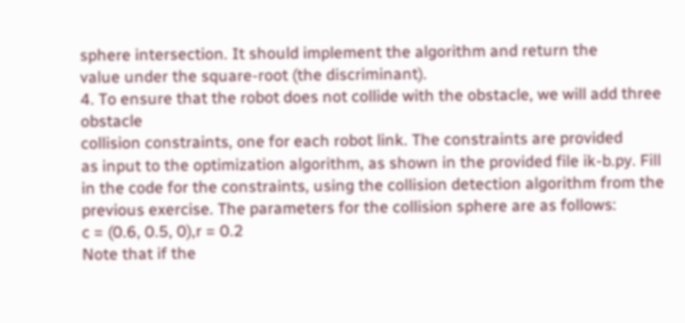sphere intersection. It should implement the algorithm and return the
value under the square-root (the discriminant).
4. To ensure that the robot does not collide with the obstacle, we will add three obstacle
collision constraints, one for each robot link. The constraints are provided
as input to the optimization algorithm, as shown in the provided file ik-b.py. Fill
in the code for the constraints, using the collision detection algorithm from the
previous exercise. The parameters for the collision sphere are as follows:
c = (0.6, 0.5, 0),r = 0.2
Note that if the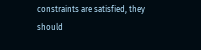constraints are satisfied, they should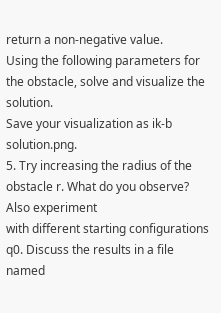return a non-negative value.
Using the following parameters for the obstacle, solve and visualize the solution.
Save your visualization as ik-b solution.png.
5. Try increasing the radius of the obstacle r. What do you observe? Also experiment
with different starting configurations q0. Discuss the results in a file named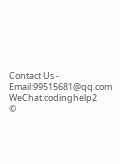Contact Us - Email:99515681@qq.com    WeChat:codinghelp2
©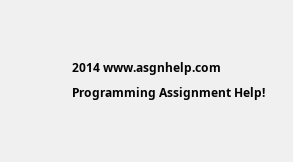2014 www.asgnhelp.com
Programming Assignment Help!